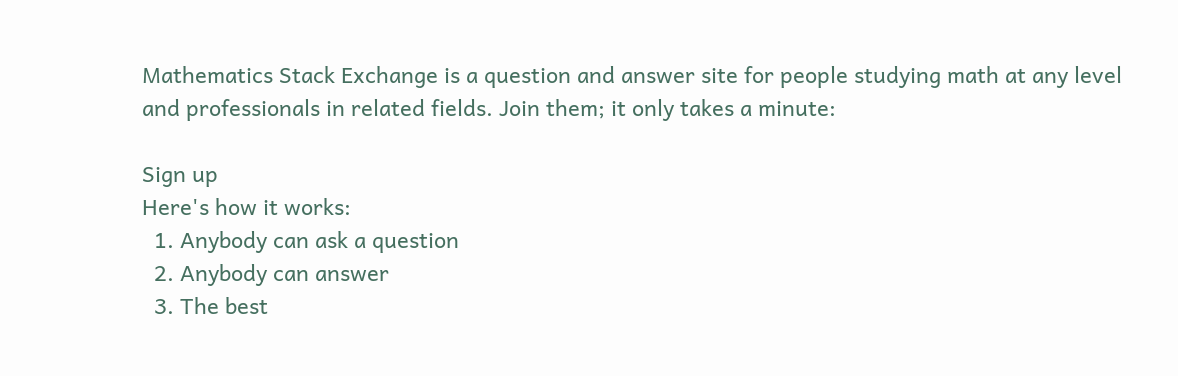Mathematics Stack Exchange is a question and answer site for people studying math at any level and professionals in related fields. Join them; it only takes a minute:

Sign up
Here's how it works:
  1. Anybody can ask a question
  2. Anybody can answer
  3. The best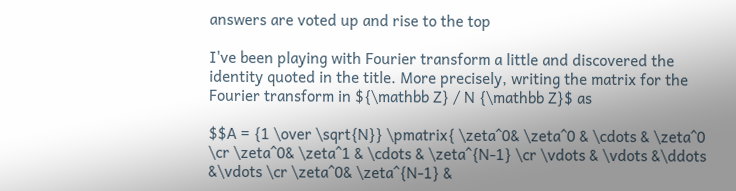answers are voted up and rise to the top

I've been playing with Fourier transform a little and discovered the identity quoted in the title. More precisely, writing the matrix for the Fourier transform in ${\mathbb Z} / N {\mathbb Z}$ as

$$A = {1 \over \sqrt{N}} \pmatrix{ \zeta^0& \zeta^0 & \cdots & \zeta^0 \cr \zeta^0& \zeta^1 & \cdots & \zeta^{N-1} \cr \vdots & \vdots &\ddots &\vdots \cr \zeta^0& \zeta^{N-1} &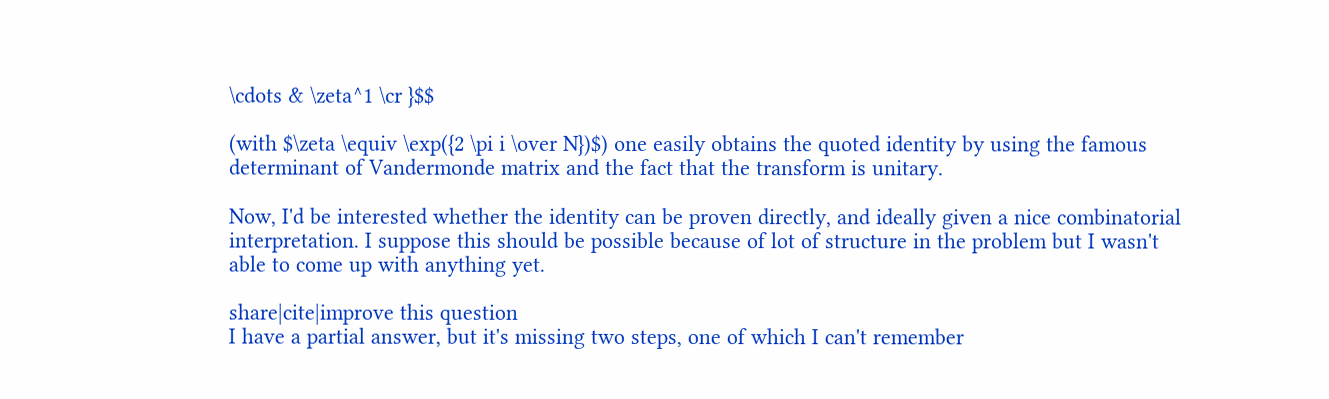\cdots & \zeta^1 \cr }$$

(with $\zeta \equiv \exp({2 \pi i \over N})$) one easily obtains the quoted identity by using the famous determinant of Vandermonde matrix and the fact that the transform is unitary.

Now, I'd be interested whether the identity can be proven directly, and ideally given a nice combinatorial interpretation. I suppose this should be possible because of lot of structure in the problem but I wasn't able to come up with anything yet.

share|cite|improve this question
I have a partial answer, but it's missing two steps, one of which I can't remember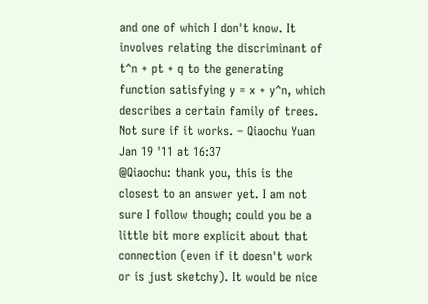and one of which I don't know. It involves relating the discriminant of t^n + pt + q to the generating function satisfying y = x + y^n, which describes a certain family of trees. Not sure if it works. – Qiaochu Yuan Jan 19 '11 at 16:37
@Qiaochu: thank you, this is the closest to an answer yet. I am not sure I follow though; could you be a little bit more explicit about that connection (even if it doesn't work or is just sketchy). It would be nice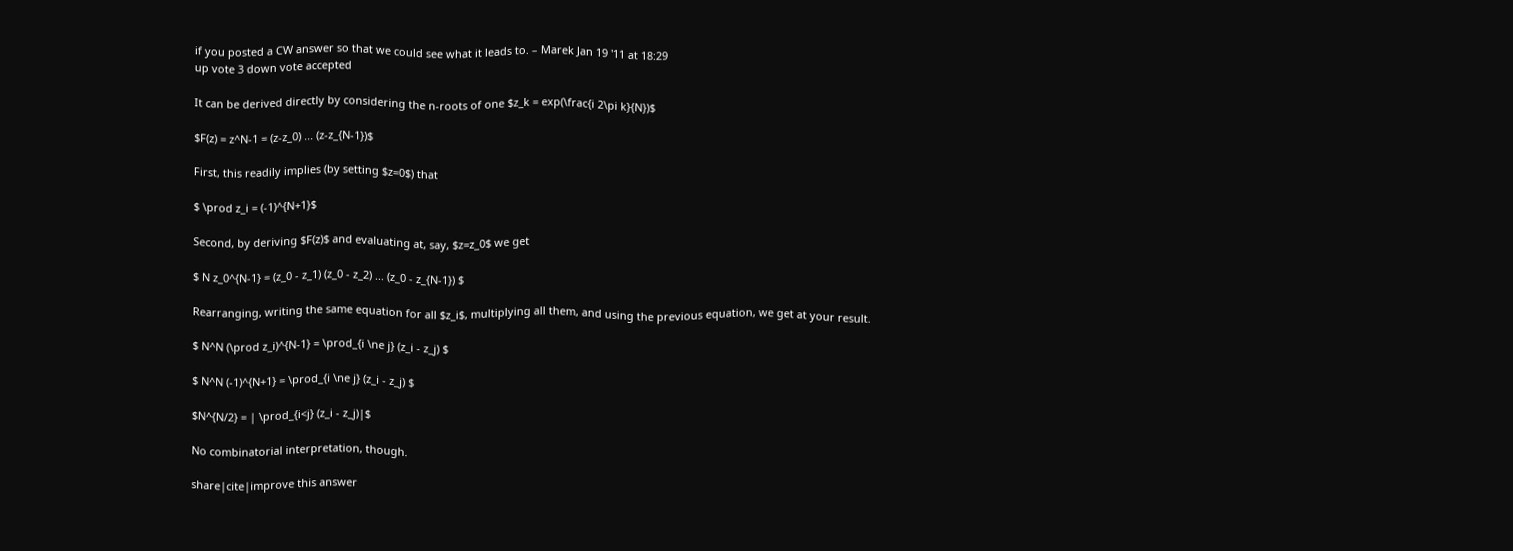if you posted a CW answer so that we could see what it leads to. – Marek Jan 19 '11 at 18:29
up vote 3 down vote accepted

It can be derived directly by considering the n-roots of one $z_k = exp(\frac{i 2\pi k}{N})$

$F(z) = z^N-1 = (z-z_0) ... (z-z_{N-1})$

First, this readily implies (by setting $z=0$) that

$ \prod z_i = (-1)^{N+1}$

Second, by deriving $F(z)$ and evaluating at, say, $z=z_0$ we get

$ N z_0^{N-1} = (z_0 - z_1) (z_0 - z_2) ... (z_0 - z_{N-1}) $

Rearranging, writing the same equation for all $z_i$, multiplying all them, and using the previous equation, we get at your result.

$ N^N (\prod z_i)^{N-1} = \prod_{i \ne j} (z_i - z_j) $

$ N^N (-1)^{N+1} = \prod_{i \ne j} (z_i - z_j) $

$N^{N/2} = | \prod_{i<j} (z_i - z_j)|$

No combinatorial interpretation, though.

share|cite|improve this answer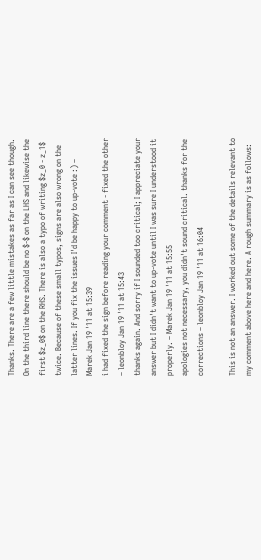Thanks. There are a few little mistakes as far as I can see though. On the third line there should be no $-$ on the LHS and likewise the first $z_0$ on the RHS. There is also a typo of writing $z_0 - z_1$ twice. Because of these small typos, signs are also wrong on the latter lines. If you fix the issues I'd be happy to up-vote :) – Marek Jan 19 '11 at 15:39
i had fixed the sign before reading your comment - fixed the other – leonbloy Jan 19 '11 at 15:43
thanks again. And sorry if I sounded too critical; I appreciate your answer but I didn't want to up-vote until I was sure I understood it properly. – Marek Jan 19 '11 at 15:55
apologies not necessary, you didn't sound critical. thanks for the corrections – leonbloy Jan 19 '11 at 16:04

This is not an answer. I worked out some of the details relevant to my comment above here and here. A rough summary is as follows: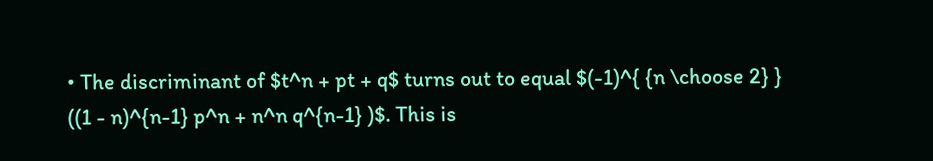• The discriminant of $t^n + pt + q$ turns out to equal $(-1)^{ {n \choose 2} } ((1 - n)^{n-1} p^n + n^n q^{n-1} )$. This is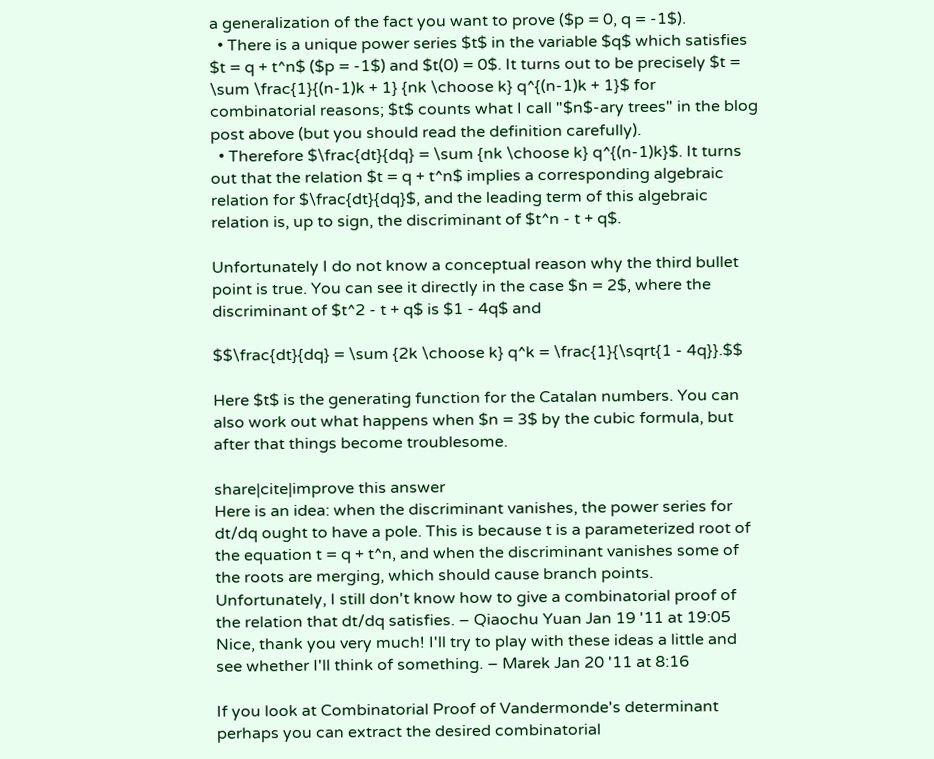a generalization of the fact you want to prove ($p = 0, q = -1$).
  • There is a unique power series $t$ in the variable $q$ which satisfies $t = q + t^n$ ($p = -1$) and $t(0) = 0$. It turns out to be precisely $t = \sum \frac{1}{(n-1)k + 1} {nk \choose k} q^{(n-1)k + 1}$ for combinatorial reasons; $t$ counts what I call "$n$-ary trees" in the blog post above (but you should read the definition carefully).
  • Therefore $\frac{dt}{dq} = \sum {nk \choose k} q^{(n-1)k}$. It turns out that the relation $t = q + t^n$ implies a corresponding algebraic relation for $\frac{dt}{dq}$, and the leading term of this algebraic relation is, up to sign, the discriminant of $t^n - t + q$.

Unfortunately I do not know a conceptual reason why the third bullet point is true. You can see it directly in the case $n = 2$, where the discriminant of $t^2 - t + q$ is $1 - 4q$ and

$$\frac{dt}{dq} = \sum {2k \choose k} q^k = \frac{1}{\sqrt{1 - 4q}}.$$

Here $t$ is the generating function for the Catalan numbers. You can also work out what happens when $n = 3$ by the cubic formula, but after that things become troublesome.

share|cite|improve this answer
Here is an idea: when the discriminant vanishes, the power series for dt/dq ought to have a pole. This is because t is a parameterized root of the equation t = q + t^n, and when the discriminant vanishes some of the roots are merging, which should cause branch points. Unfortunately, I still don't know how to give a combinatorial proof of the relation that dt/dq satisfies. – Qiaochu Yuan Jan 19 '11 at 19:05
Nice, thank you very much! I'll try to play with these ideas a little and see whether I'll think of something. – Marek Jan 20 '11 at 8:16

If you look at Combinatorial Proof of Vandermonde's determinant perhaps you can extract the desired combinatorial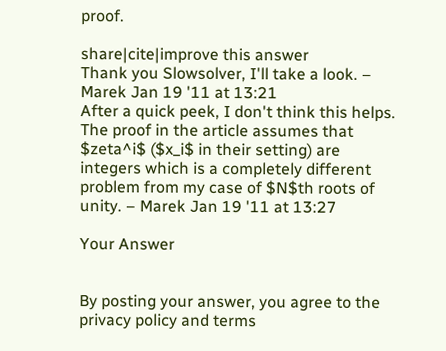proof.

share|cite|improve this answer
Thank you Slowsolver, I'll take a look. – Marek Jan 19 '11 at 13:21
After a quick peek, I don't think this helps. The proof in the article assumes that $zeta^i$ ($x_i$ in their setting) are integers which is a completely different problem from my case of $N$th roots of unity. – Marek Jan 19 '11 at 13:27

Your Answer


By posting your answer, you agree to the privacy policy and terms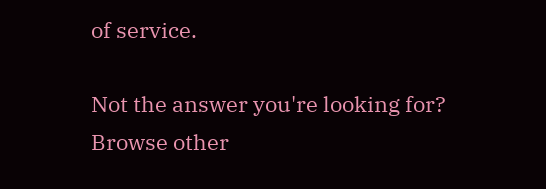of service.

Not the answer you're looking for? Browse other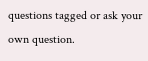questions tagged or ask your own question.